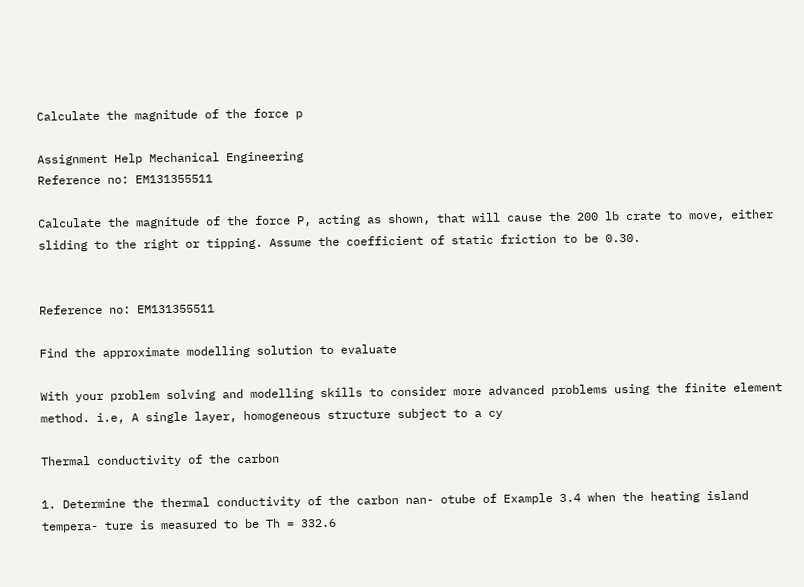Calculate the magnitude of the force p

Assignment Help Mechanical Engineering
Reference no: EM131355511

Calculate the magnitude of the force P, acting as shown, that will cause the 200 lb crate to move, either sliding to the right or tipping. Assume the coefficient of static friction to be 0.30.


Reference no: EM131355511

Find the approximate modelling solution to evaluate

With your problem solving and modelling skills to consider more advanced problems using the finite element method. i.e, A single layer, homogeneous structure subject to a cy

Thermal conductivity of the carbon

1. Determine the thermal conductivity of the carbon nan- otube of Example 3.4 when the heating island tempera- ture is measured to be Th = 332.6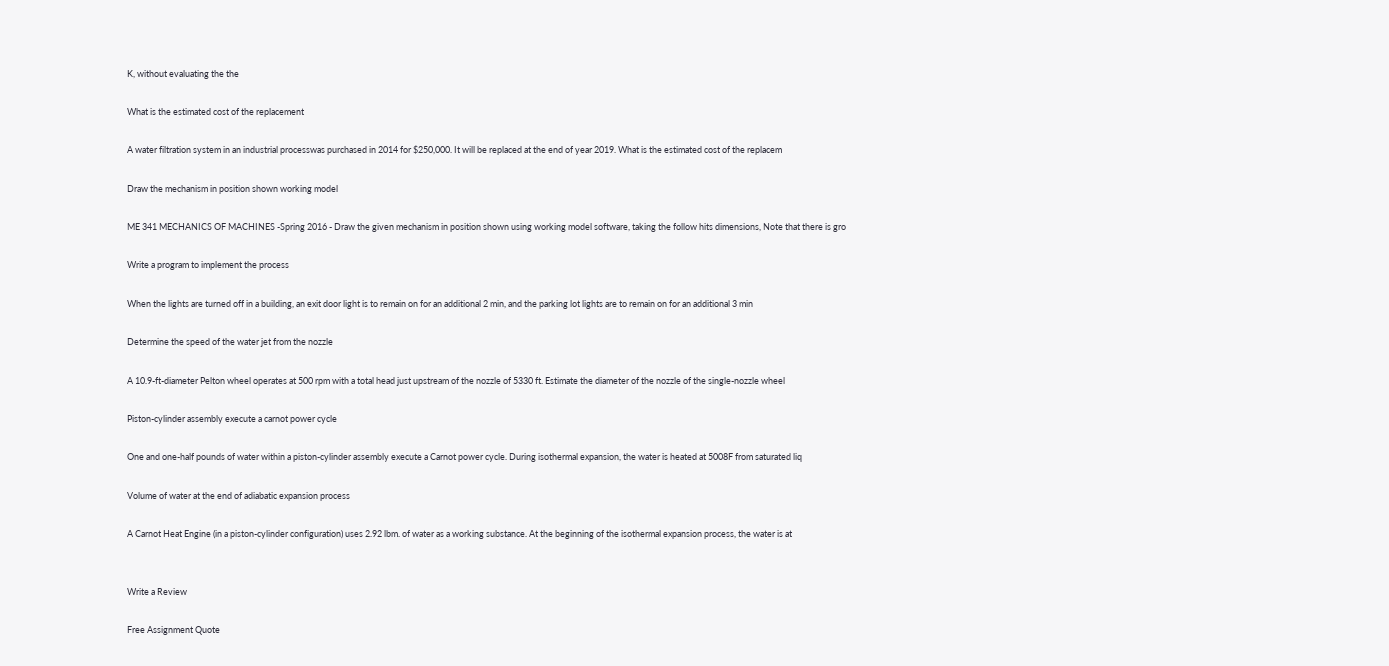K, without evaluating the the

What is the estimated cost of the replacement

A water filtration system in an industrial processwas purchased in 2014 for $250,000. It will be replaced at the end of year 2019. What is the estimated cost of the replacem

Draw the mechanism in position shown working model

ME 341 MECHANICS OF MACHINES -Spring 2016 - Draw the given mechanism in position shown using working model software, taking the follow hits dimensions, Note that there is gro

Write a program to implement the process

When the lights are turned off in a building, an exit door light is to remain on for an additional 2 min, and the parking lot lights are to remain on for an additional 3 min

Determine the speed of the water jet from the nozzle

A 10.9-ft-diameter Pelton wheel operates at 500 rpm with a total head just upstream of the nozzle of 5330 ft. Estimate the diameter of the nozzle of the single-nozzle wheel

Piston-cylinder assembly execute a carnot power cycle

One and one-half pounds of water within a piston-cylinder assembly execute a Carnot power cycle. During isothermal expansion, the water is heated at 5008F from saturated liq

Volume of water at the end of adiabatic expansion process

A Carnot Heat Engine (in a piston-cylinder configuration) uses 2.92 lbm. of water as a working substance. At the beginning of the isothermal expansion process, the water is at


Write a Review

Free Assignment Quote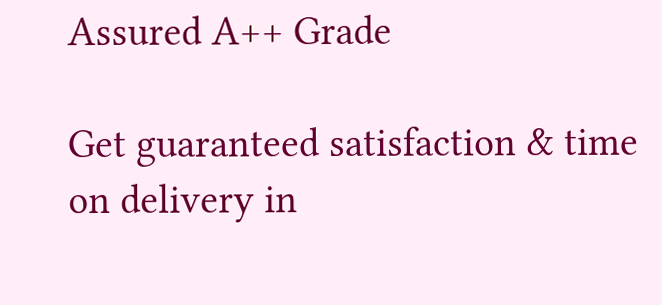Assured A++ Grade

Get guaranteed satisfaction & time on delivery in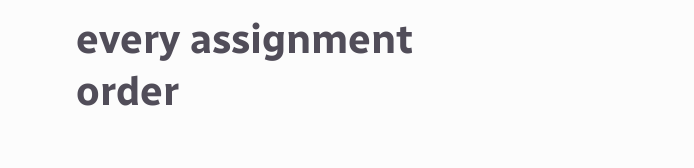every assignment order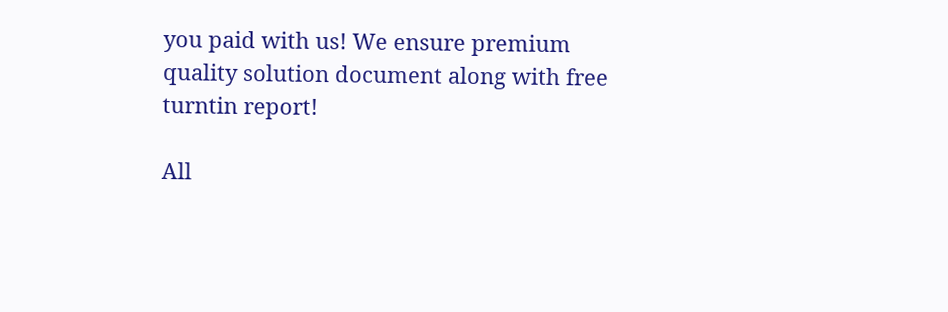you paid with us! We ensure premium quality solution document along with free turntin report!

All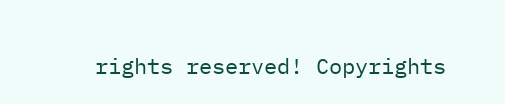rights reserved! Copyrights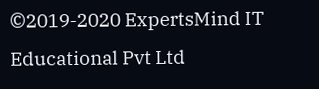©2019-2020 ExpertsMind IT Educational Pvt Ltd